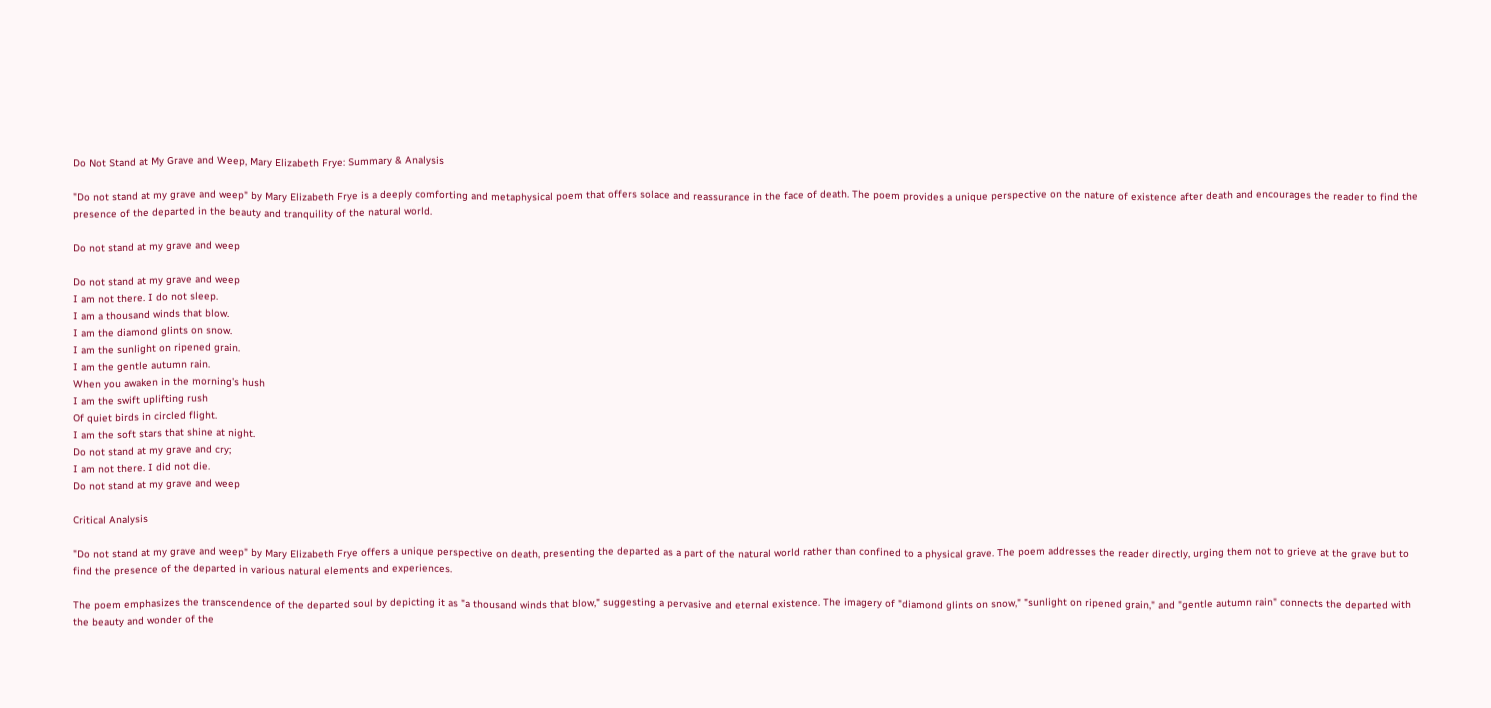Do Not Stand at My Grave and Weep, Mary Elizabeth Frye: Summary & Analysis

"Do not stand at my grave and weep" by Mary Elizabeth Frye is a deeply comforting and metaphysical poem that offers solace and reassurance in the face of death. The poem provides a unique perspective on the nature of existence after death and encourages the reader to find the presence of the departed in the beauty and tranquility of the natural world.

Do not stand at my grave and weep

Do not stand at my grave and weep
I am not there. I do not sleep.
I am a thousand winds that blow.
I am the diamond glints on snow.
I am the sunlight on ripened grain.
I am the gentle autumn rain.
When you awaken in the morning's hush
I am the swift uplifting rush
Of quiet birds in circled flight.
I am the soft stars that shine at night.
Do not stand at my grave and cry;
I am not there. I did not die.
Do not stand at my grave and weep

Critical Analysis

"Do not stand at my grave and weep" by Mary Elizabeth Frye offers a unique perspective on death, presenting the departed as a part of the natural world rather than confined to a physical grave. The poem addresses the reader directly, urging them not to grieve at the grave but to find the presence of the departed in various natural elements and experiences.

The poem emphasizes the transcendence of the departed soul by depicting it as "a thousand winds that blow," suggesting a pervasive and eternal existence. The imagery of "diamond glints on snow," "sunlight on ripened grain," and "gentle autumn rain" connects the departed with the beauty and wonder of the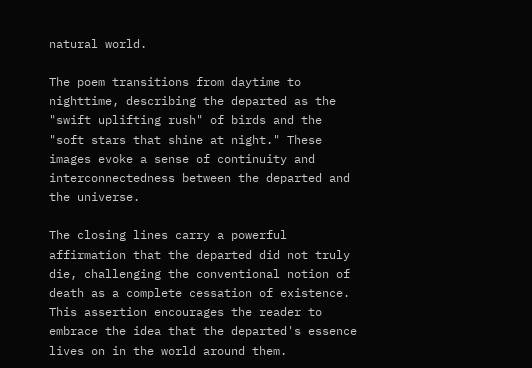natural world.

The poem transitions from daytime to nighttime, describing the departed as the "swift uplifting rush" of birds and the "soft stars that shine at night." These images evoke a sense of continuity and interconnectedness between the departed and the universe.

The closing lines carry a powerful affirmation that the departed did not truly die, challenging the conventional notion of death as a complete cessation of existence. This assertion encourages the reader to embrace the idea that the departed's essence lives on in the world around them.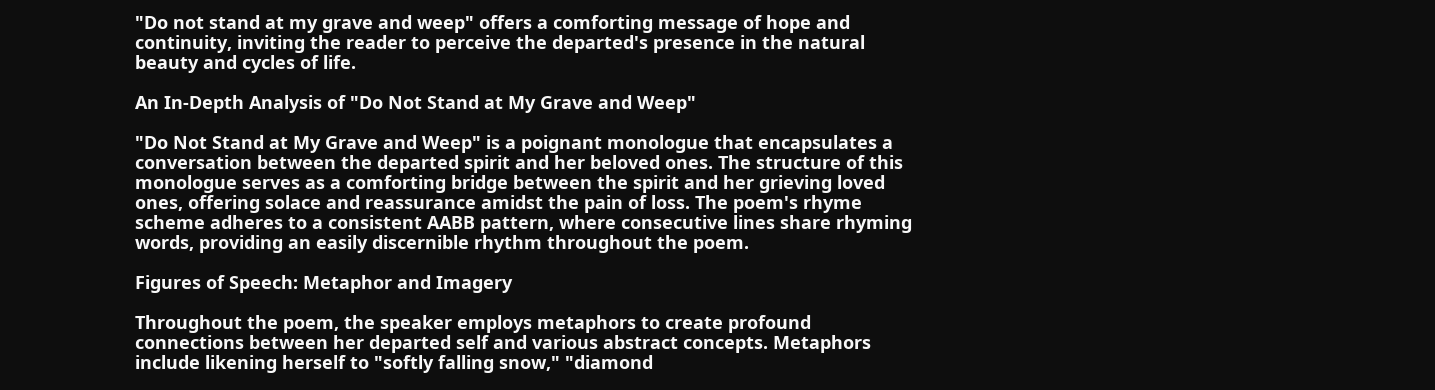"Do not stand at my grave and weep" offers a comforting message of hope and continuity, inviting the reader to perceive the departed's presence in the natural beauty and cycles of life.

An In-Depth Analysis of "Do Not Stand at My Grave and Weep"

"Do Not Stand at My Grave and Weep" is a poignant monologue that encapsulates a conversation between the departed spirit and her beloved ones. The structure of this monologue serves as a comforting bridge between the spirit and her grieving loved ones, offering solace and reassurance amidst the pain of loss. The poem's rhyme scheme adheres to a consistent AABB pattern, where consecutive lines share rhyming words, providing an easily discernible rhythm throughout the poem.

Figures of Speech: Metaphor and Imagery

Throughout the poem, the speaker employs metaphors to create profound connections between her departed self and various abstract concepts. Metaphors include likening herself to "softly falling snow," "diamond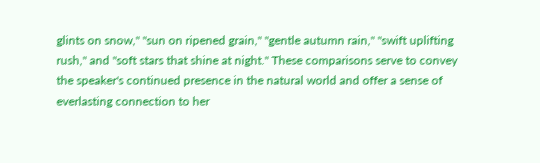glints on snow," "sun on ripened grain," "gentle autumn rain," "swift uplifting rush," and "soft stars that shine at night." These comparisons serve to convey the speaker's continued presence in the natural world and offer a sense of everlasting connection to her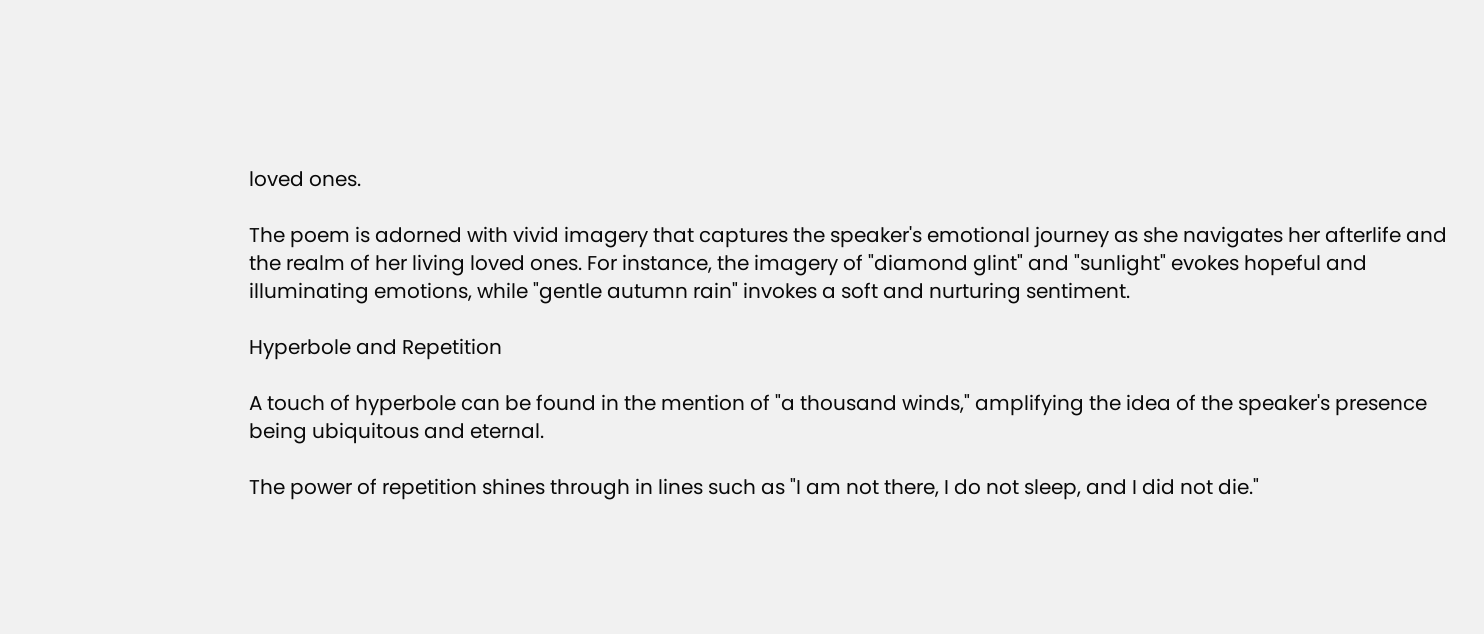loved ones.

The poem is adorned with vivid imagery that captures the speaker's emotional journey as she navigates her afterlife and the realm of her living loved ones. For instance, the imagery of "diamond glint" and "sunlight" evokes hopeful and illuminating emotions, while "gentle autumn rain" invokes a soft and nurturing sentiment.

Hyperbole and Repetition

A touch of hyperbole can be found in the mention of "a thousand winds," amplifying the idea of the speaker's presence being ubiquitous and eternal.

The power of repetition shines through in lines such as "I am not there, I do not sleep, and I did not die."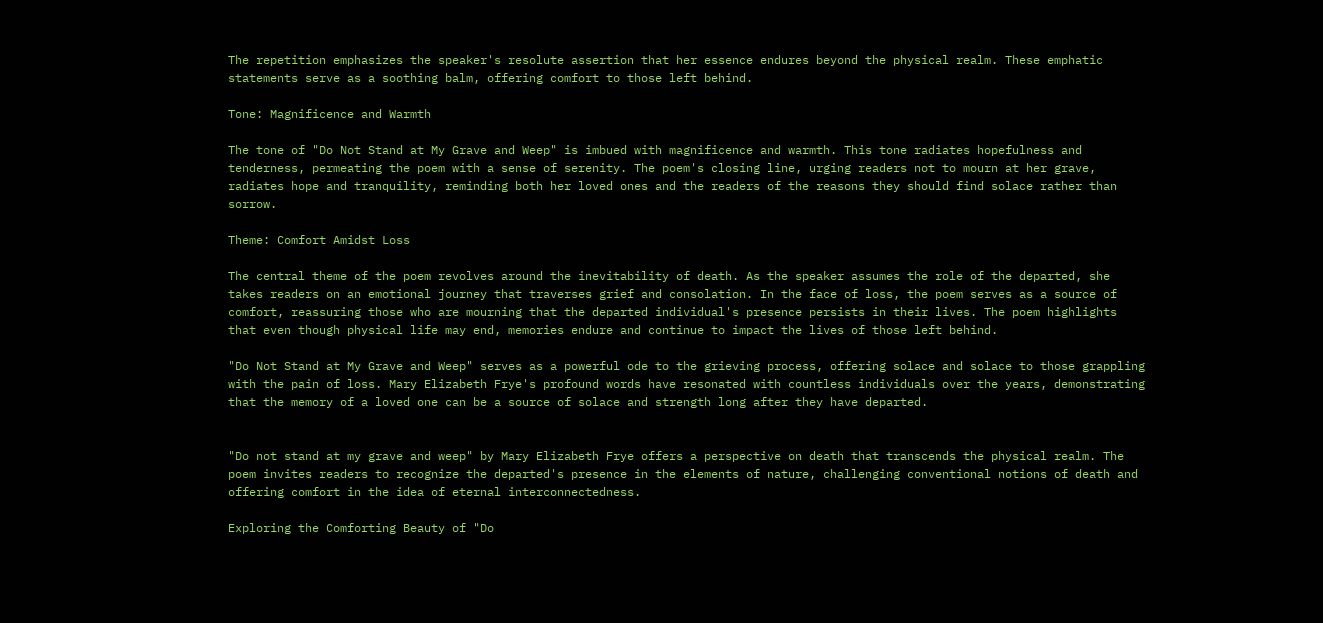The repetition emphasizes the speaker's resolute assertion that her essence endures beyond the physical realm. These emphatic statements serve as a soothing balm, offering comfort to those left behind.

Tone: Magnificence and Warmth

The tone of "Do Not Stand at My Grave and Weep" is imbued with magnificence and warmth. This tone radiates hopefulness and tenderness, permeating the poem with a sense of serenity. The poem's closing line, urging readers not to mourn at her grave, radiates hope and tranquility, reminding both her loved ones and the readers of the reasons they should find solace rather than sorrow.

Theme: Comfort Amidst Loss

The central theme of the poem revolves around the inevitability of death. As the speaker assumes the role of the departed, she takes readers on an emotional journey that traverses grief and consolation. In the face of loss, the poem serves as a source of comfort, reassuring those who are mourning that the departed individual's presence persists in their lives. The poem highlights that even though physical life may end, memories endure and continue to impact the lives of those left behind.

"Do Not Stand at My Grave and Weep" serves as a powerful ode to the grieving process, offering solace and solace to those grappling with the pain of loss. Mary Elizabeth Frye's profound words have resonated with countless individuals over the years, demonstrating that the memory of a loved one can be a source of solace and strength long after they have departed.


"Do not stand at my grave and weep" by Mary Elizabeth Frye offers a perspective on death that transcends the physical realm. The poem invites readers to recognize the departed's presence in the elements of nature, challenging conventional notions of death and offering comfort in the idea of eternal interconnectedness.

Exploring the Comforting Beauty of "Do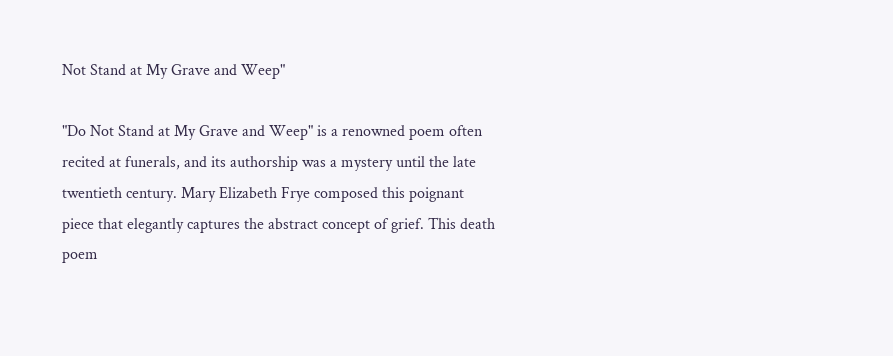Not Stand at My Grave and Weep"

"Do Not Stand at My Grave and Weep" is a renowned poem often recited at funerals, and its authorship was a mystery until the late twentieth century. Mary Elizabeth Frye composed this poignant piece that elegantly captures the abstract concept of grief. This death poem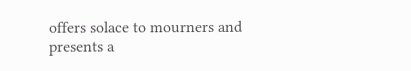offers solace to mourners and presents a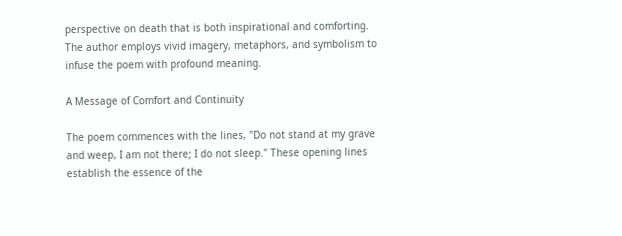perspective on death that is both inspirational and comforting. The author employs vivid imagery, metaphors, and symbolism to infuse the poem with profound meaning.

A Message of Comfort and Continuity

The poem commences with the lines, "Do not stand at my grave and weep, I am not there; I do not sleep." These opening lines establish the essence of the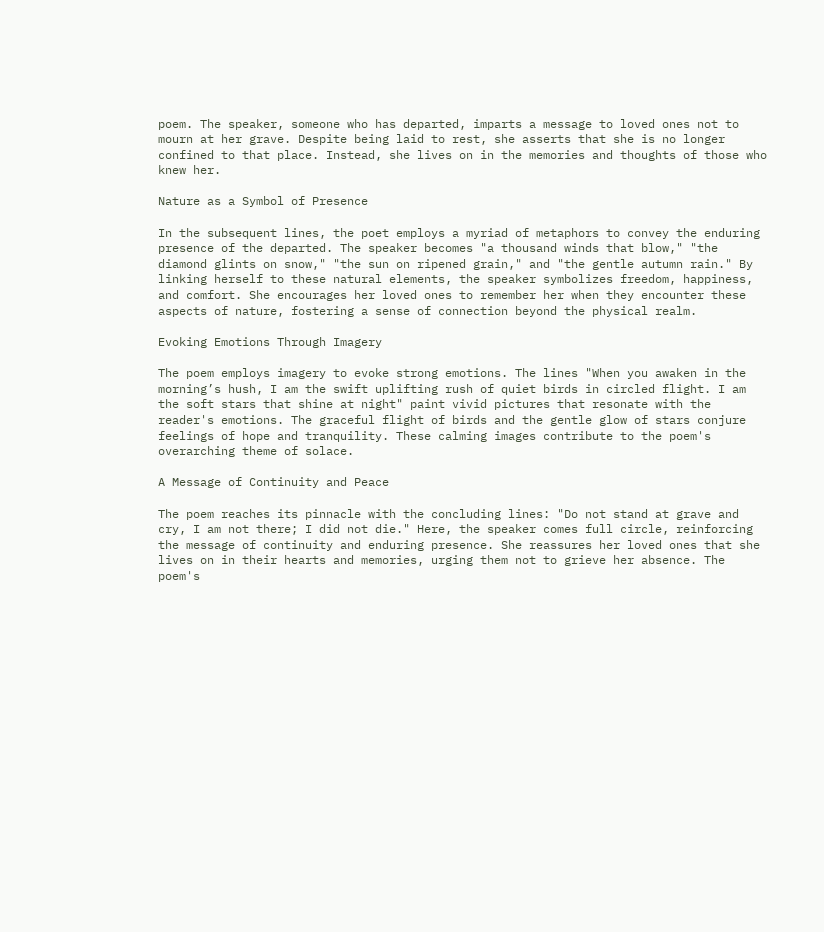poem. The speaker, someone who has departed, imparts a message to loved ones not to mourn at her grave. Despite being laid to rest, she asserts that she is no longer confined to that place. Instead, she lives on in the memories and thoughts of those who knew her.

Nature as a Symbol of Presence

In the subsequent lines, the poet employs a myriad of metaphors to convey the enduring presence of the departed. The speaker becomes "a thousand winds that blow," "the diamond glints on snow," "the sun on ripened grain," and "the gentle autumn rain." By linking herself to these natural elements, the speaker symbolizes freedom, happiness, and comfort. She encourages her loved ones to remember her when they encounter these aspects of nature, fostering a sense of connection beyond the physical realm.

Evoking Emotions Through Imagery

The poem employs imagery to evoke strong emotions. The lines "When you awaken in the morning’s hush, I am the swift uplifting rush of quiet birds in circled flight. I am the soft stars that shine at night" paint vivid pictures that resonate with the reader's emotions. The graceful flight of birds and the gentle glow of stars conjure feelings of hope and tranquility. These calming images contribute to the poem's overarching theme of solace.

A Message of Continuity and Peace

The poem reaches its pinnacle with the concluding lines: "Do not stand at grave and cry, I am not there; I did not die." Here, the speaker comes full circle, reinforcing the message of continuity and enduring presence. She reassures her loved ones that she lives on in their hearts and memories, urging them not to grieve her absence. The poem's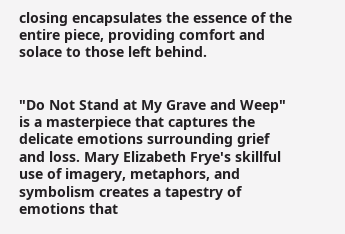closing encapsulates the essence of the entire piece, providing comfort and solace to those left behind.


"Do Not Stand at My Grave and Weep" is a masterpiece that captures the delicate emotions surrounding grief and loss. Mary Elizabeth Frye's skillful use of imagery, metaphors, and symbolism creates a tapestry of emotions that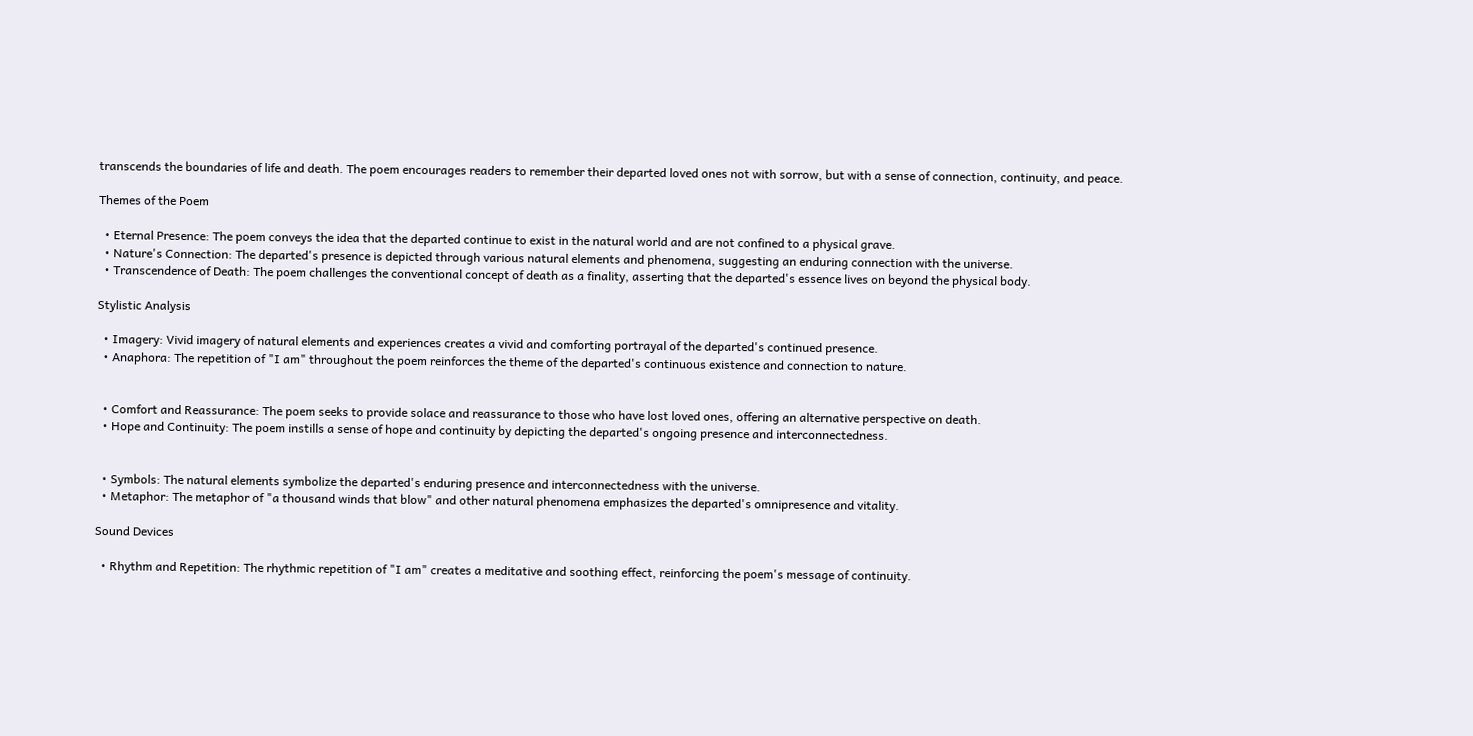transcends the boundaries of life and death. The poem encourages readers to remember their departed loved ones not with sorrow, but with a sense of connection, continuity, and peace.

Themes of the Poem

  • Eternal Presence: The poem conveys the idea that the departed continue to exist in the natural world and are not confined to a physical grave.
  • Nature's Connection: The departed's presence is depicted through various natural elements and phenomena, suggesting an enduring connection with the universe.
  • Transcendence of Death: The poem challenges the conventional concept of death as a finality, asserting that the departed's essence lives on beyond the physical body.

Stylistic Analysis

  • Imagery: Vivid imagery of natural elements and experiences creates a vivid and comforting portrayal of the departed's continued presence.
  • Anaphora: The repetition of "I am" throughout the poem reinforces the theme of the departed's continuous existence and connection to nature.


  • Comfort and Reassurance: The poem seeks to provide solace and reassurance to those who have lost loved ones, offering an alternative perspective on death.
  • Hope and Continuity: The poem instills a sense of hope and continuity by depicting the departed's ongoing presence and interconnectedness.


  • Symbols: The natural elements symbolize the departed's enduring presence and interconnectedness with the universe.
  • Metaphor: The metaphor of "a thousand winds that blow" and other natural phenomena emphasizes the departed's omnipresence and vitality.

Sound Devices

  • Rhythm and Repetition: The rhythmic repetition of "I am" creates a meditative and soothing effect, reinforcing the poem's message of continuity.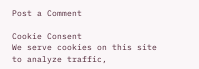Post a Comment

Cookie Consent
We serve cookies on this site to analyze traffic,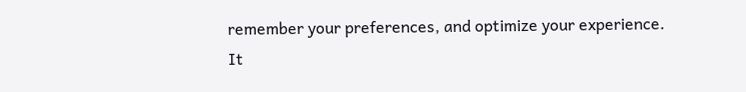remember your preferences, and optimize your experience.
It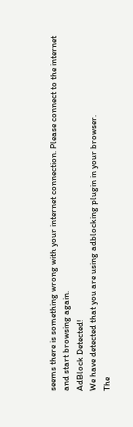seems there is something wrong with your internet connection. Please connect to the internet and start browsing again.
AdBlock Detected!
We have detected that you are using adblocking plugin in your browser.
The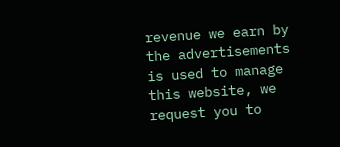revenue we earn by the advertisements is used to manage this website, we request you to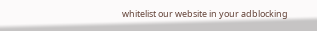whitelist our website in your adblocking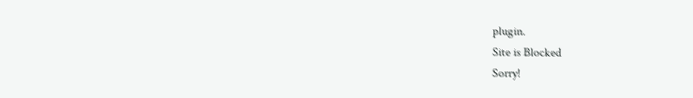plugin.
Site is Blocked
Sorry!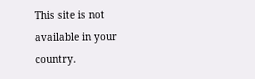This site is not available in your country.